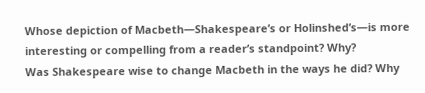Whose depiction of Macbeth—Shakespeare’s or Holinshed’s—is more interesting or compelling from a reader’s standpoint? Why?
Was Shakespeare wise to change Macbeth in the ways he did? Why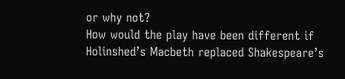or why not?
How would the play have been different if Holinshed’s Macbeth replaced Shakespeare’s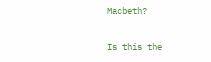Macbeth?

Is this the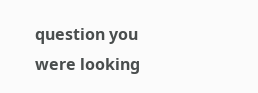question you were looking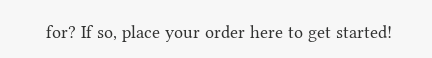for? If so, place your order here to get started!